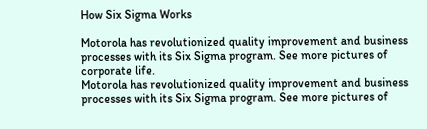How Six Sigma Works

Motorola has revolutionized quality improvement and business processes with its Six Sigma program. See more pictures of corporate life.
Motorola has revolutionized quality improvement and business processes with its Six Sigma program. See more pictures of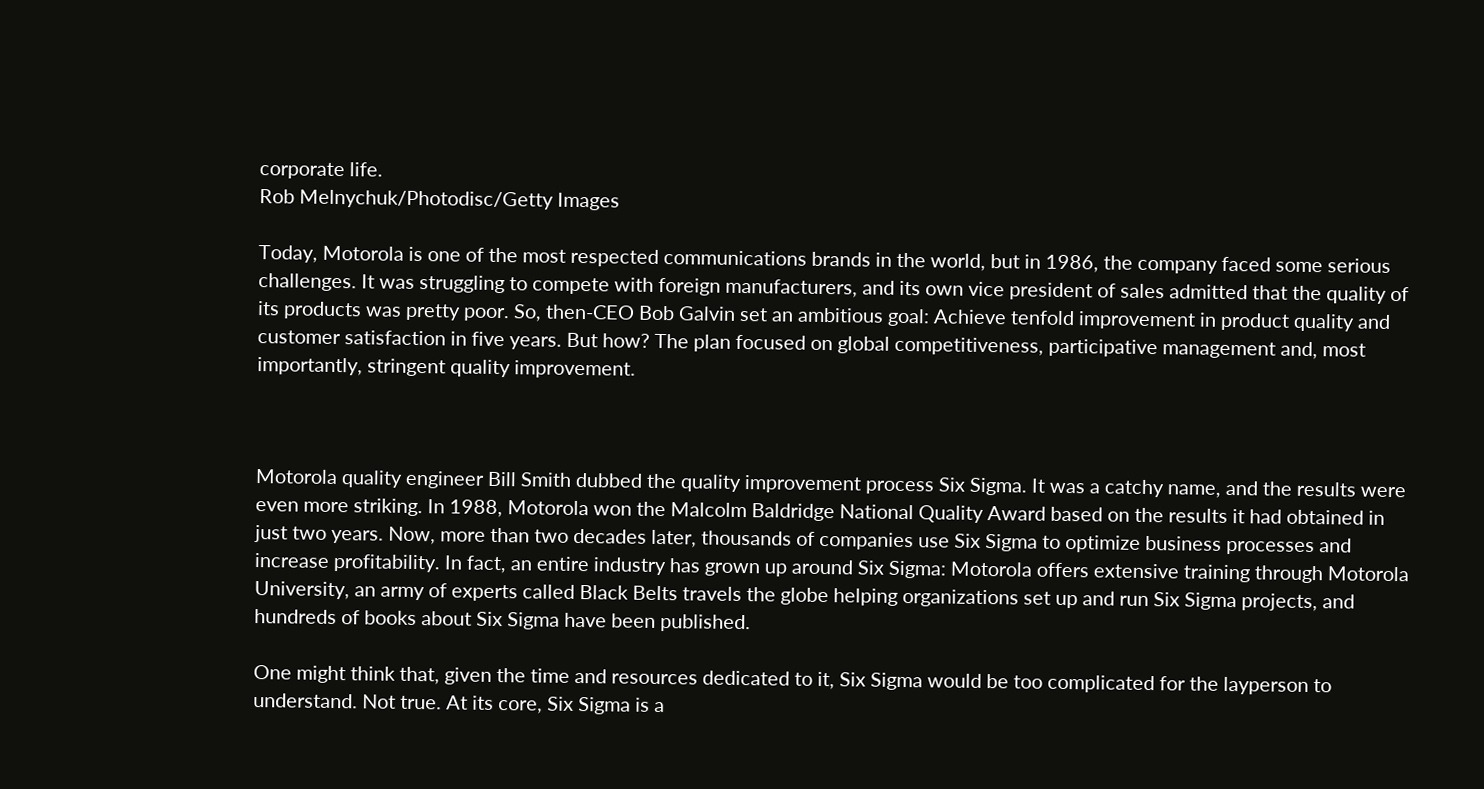corporate life.
Rob Melnychuk/Photodisc/Getty Images

Today, Motorola is one of the most respected communications brands in the world, but in 1986, the company faced some serious challenges. It was struggling to compete with foreign manufacturers, and its own vice president of sales admitted that the quality of its products was pretty poor. So, then-CEO Bob Galvin set an ambitious goal: Achieve tenfold improvement in product quality and customer satisfaction in five years. But how? The plan focused on global competitiveness, participative management and, most importantly, stringent quality improvement.



Motorola quality engineer Bill Smith dubbed the quality improvement process Six Sigma. It was a catchy name, and the results were even more striking. In 1988, Motorola won the Malcolm Baldridge National Quality Award based on the results it had obtained in just two years. Now, more than two decades later, thousands of companies use Six Sigma to optimize business processes and increase profitability. In fact, an entire industry has grown up around Six Sigma: Motorola offers extensive training through Motorola University, an army of experts called Black Belts travels the globe helping organizations set up and run Six Sigma projects, and hundreds of books about Six Sigma have been published.

One might think that, given the time and resources dedicated to it, Six Sigma would be too complicated for the layperson to understand. Not true. At its core, Six Sigma is a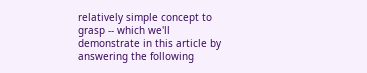relatively simple concept to grasp -- which we'll demonstrate in this article by answering the following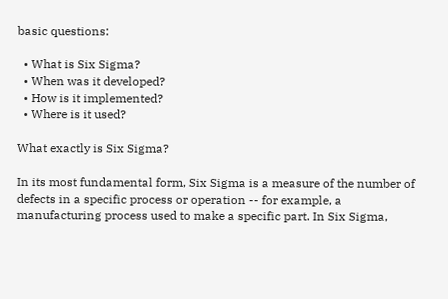basic questions:

  • What is Six Sigma?
  • When was it developed?
  • How is it implemented?
  • Where is it used?

What exactly is Six Sigma?

In its most fundamental form, Six Sigma is a measure of the number of defects in a specific process or operation -- for example, a manufacturing process used to make a specific part. In Six Sigma,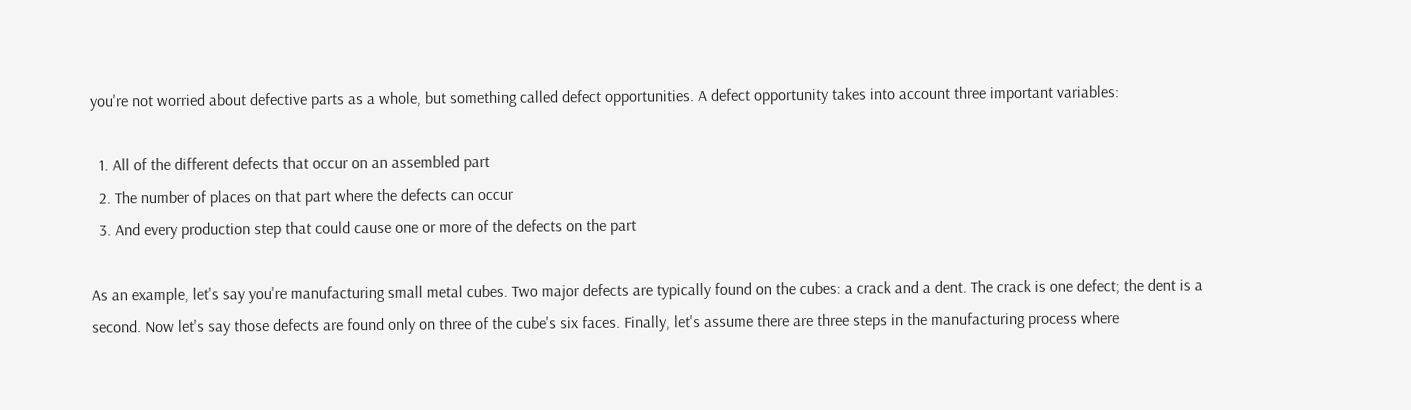you're not worried about defective parts as a whole, but something called defect opportunities. A defect opportunity takes into account three important variables:

  1. All of the different defects that occur on an assembled part
  2. The number of places on that part where the defects can occur
  3. And every production step that could cause one or more of the defects on the part

As an example, let's say you're manufacturing small metal cubes. Two major defects are typically found on the cubes: a crack and a dent. The crack is one defect; the dent is a second. Now let's say those defects are found only on three of the cube's six faces. Finally, let's assume there are three steps in the manufacturing process where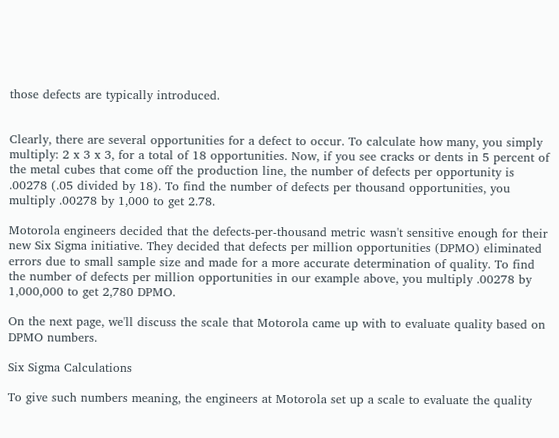those defects are typically introduced.


Clearly, there are several opportunities for a defect to occur. To calculate how many, you simply multiply: 2 x 3 x 3, for a total of 18 opportunities. Now, if you see cracks or dents in 5 percent of the metal cubes that come off the production line, the number of defects per opportunity is .00278 (.05 divided by 18). To find the number of defects per thousand opportunities, you multiply .00278 by 1,000 to get 2.78.

Motorola engineers decided that the defects-per-thousand metric wasn't sensitive enough for their new Six Sigma initiative. They decided that defects per million opportunities (DPMO) eliminated errors due to small sample size and made for a more accurate determination of quality. To find the number of defects per million opportunities in our example above, you multiply .00278 by 1,000,000 to get 2,780 DPMO.

On the next page, we'll discuss the scale that Motorola came up with to evaluate quality based on DPMO numbers.

Six Sigma Calculations

To give such numbers meaning, the engineers at Motorola set up a scale to evaluate the quality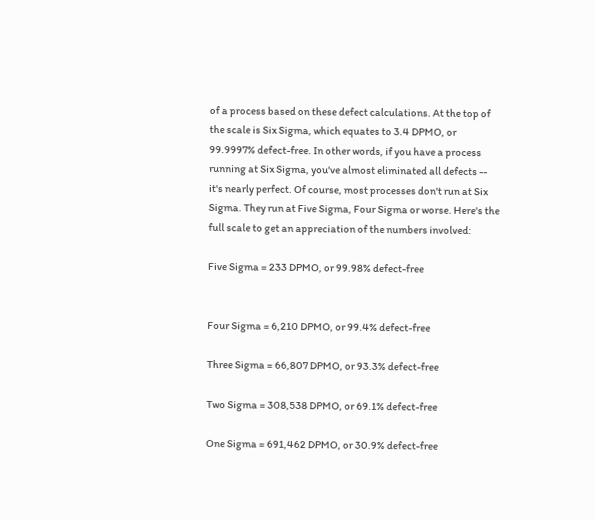of a process based on these defect calculations. At the top of the scale is Six Sigma, which equates to 3.4 DPMO, or 99.9997% defect-free. In other words, if you have a process running at Six Sigma, you've almost eliminated all defects -- it's nearly perfect. Of course, most processes don't run at Six Sigma. They run at Five Sigma, Four Sigma or worse. Here's the full scale to get an appreciation of the numbers involved:

Five Sigma = 233 DPMO, or 99.98% defect-free


Four Sigma = 6,210 DPMO, or 99.4% defect-free

Three Sigma = 66,807 DPMO, or 93.3% defect-free

Two Sigma = 308,538 DPMO, or 69.1% defect-free

One Sigma = 691,462 DPMO, or 30.9% defect-free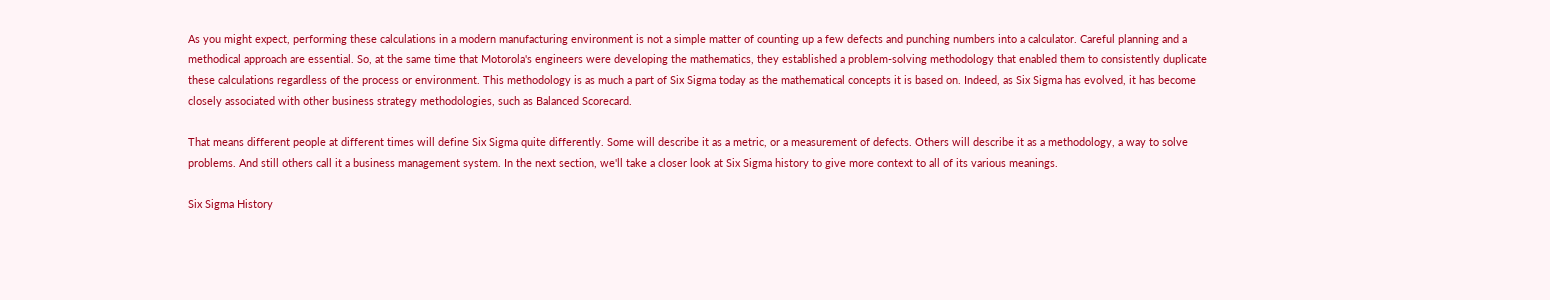As you might expect, performing these calculations in a modern manufacturing environment is not a simple matter of counting up a few defects and punching numbers into a calculator. Careful planning and a methodical approach are essential. So, at the same time that Motorola's engineers were developing the mathematics, they established a problem-solving methodology that enabled them to consistently duplicate these calculations regardless of the process or environment. This methodology is as much a part of Six Sigma today as the mathematical concepts it is based on. Indeed, as Six Sigma has evolved, it has become closely associated with other business strategy methodologies, such as Balanced Scorecard.

That means different people at different times will define Six Sigma quite differently. Some will describe it as a metric, or a measurement of defects. Others will describe it as a methodology, a way to solve problems. And still others call it a business management system. In the next section, we'll take a closer look at Six Sigma history to give more context to all of its various meanings.

Six Sigma History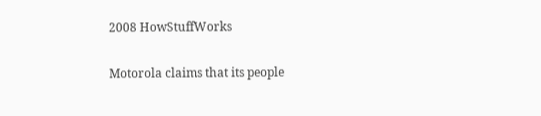2008 HowStuffWorks

Motorola claims that its people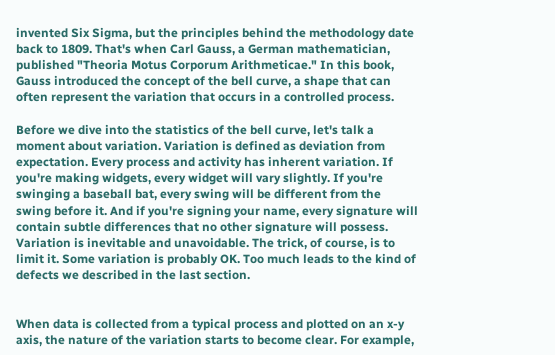invented Six Sigma, but the principles behind the methodology date back to 1809. That's when Carl Gauss, a German mathematician, published "Theoria Motus Corporum Arithmeticae." In this book, Gauss introduced the concept of the bell curve, a shape that can often represent the variation that occurs in a controlled process.

Before we dive into the statistics of the bell curve, let's talk a moment about variation. Variation is defined as deviation from expectation. Every process and activity has inherent variation. If you're making widgets, every widget will vary slightly. If you're swinging a baseball bat, every swing will be different from the swing before it. And if you're signing your name, every signature will contain subtle differences that no other signature will possess. Variation is inevitable and unavoidable. The trick, of course, is to limit it. Some variation is probably OK. Too much leads to the kind of defects we described in the last section.


When data is collected from a typical process and plotted on an x-y axis, the nature of the variation starts to become clear. For example,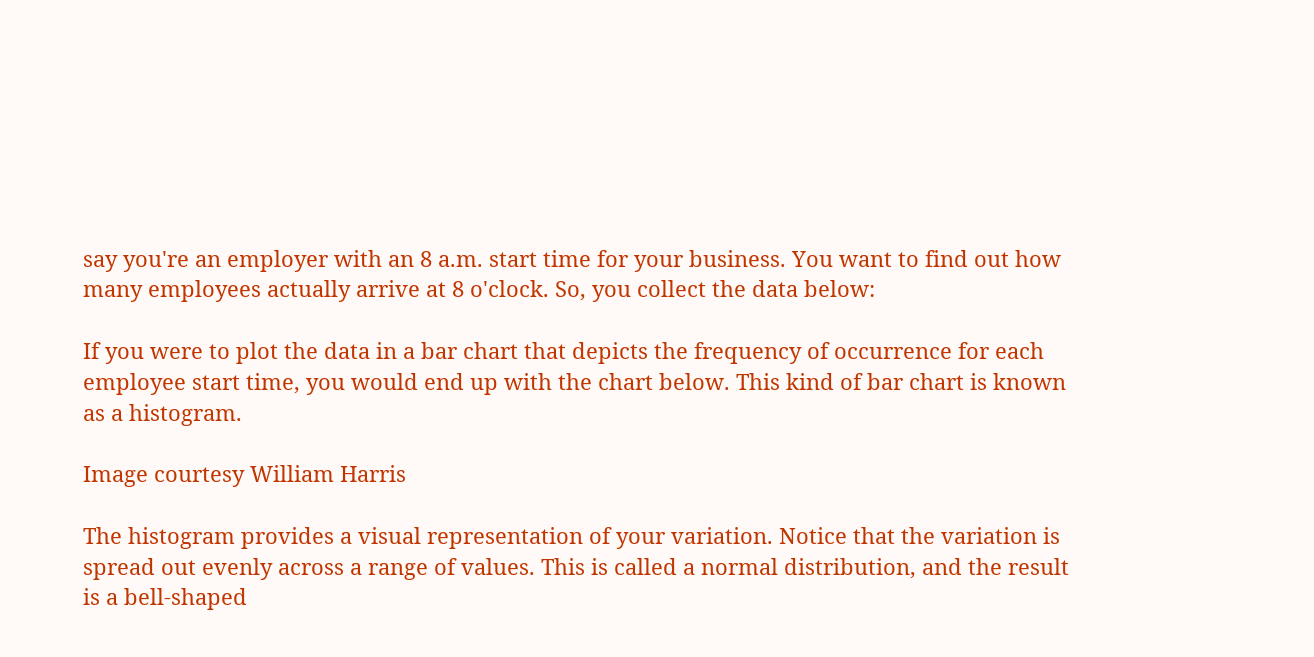say you're an employer with an 8 a.m. start time for your business. You want to find out how many employees actually arrive at 8 o'clock. So, you collect the data below:

If you were to plot the data in a bar chart that depicts the frequency of occurrence for each employee start time, you would end up with the chart below. This kind of bar chart is known as a histogram.

Image courtesy William Harris

The histogram provides a visual representation of your variation. Notice that the variation is spread out evenly across a range of values. This is called a normal distribution, and the result is a bell-shaped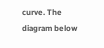curve. The diagram below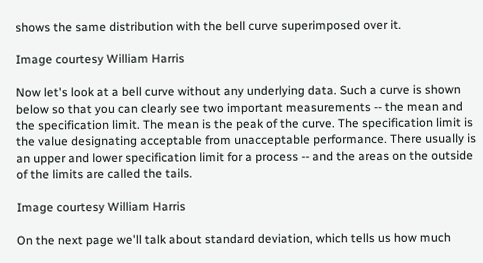shows the same distribution with the bell curve superimposed over it.

Image courtesy William Harris

Now let's look at a bell curve without any underlying data. Such a curve is shown below so that you can clearly see two important measurements -- the mean and the specification limit. The mean is the peak of the curve. The specification limit is the value designating acceptable from unacceptable performance. There usually is an upper and lower specification limit for a process -- and the areas on the outside of the limits are called the tails.

Image courtesy William Harris

On the next page we'll talk about standard deviation, which tells us how much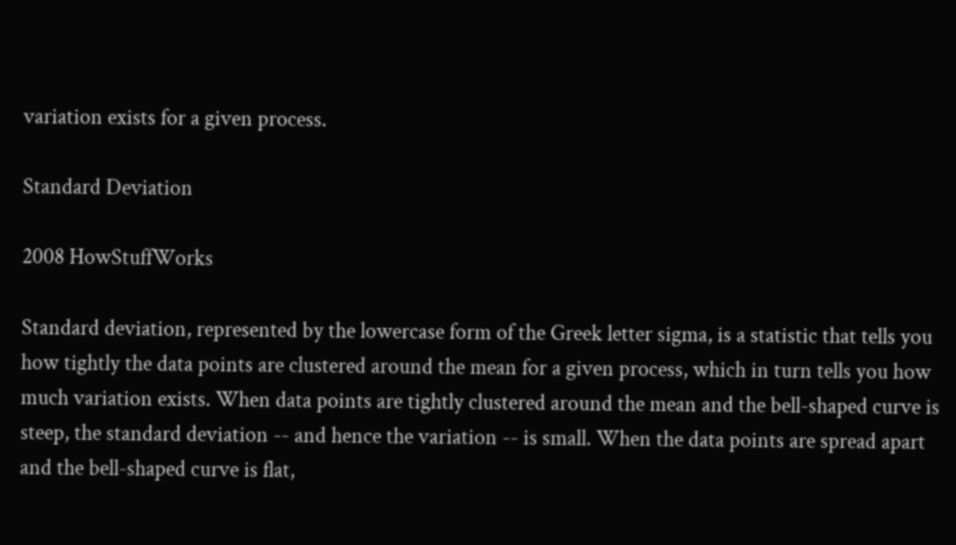variation exists for a given process.

Standard Deviation

2008 HowStuffWorks

Standard deviation, represented by the lowercase form of the Greek letter sigma, is a statistic that tells you how tightly the data points are clustered around the mean for a given process, which in turn tells you how much variation exists. When data points are tightly clustered around the mean and the bell-shaped curve is steep, the standard deviation -- and hence the variation -- is small. When the data points are spread apart and the bell-shaped curve is flat,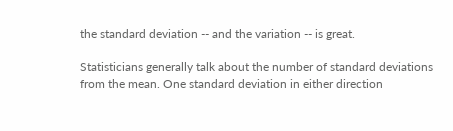the standard deviation -- and the variation -- is great.

Statisticians generally talk about the number of standard deviations from the mean. One standard deviation in either direction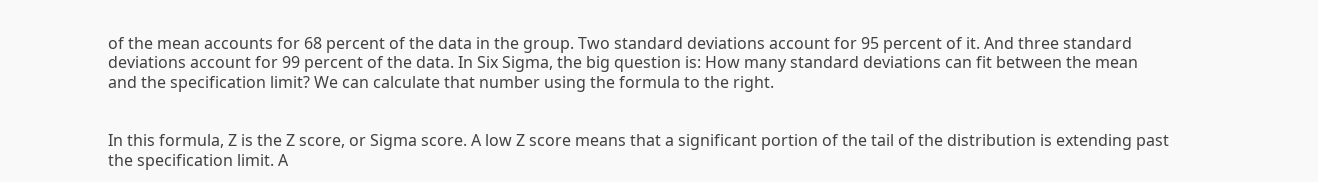of the mean accounts for 68 percent of the data in the group. Two standard deviations account for 95 percent of it. And three standard deviations account for 99 percent of the data. In Six Sigma, the big question is: How many standard deviations can fit between the mean and the specification limit? We can calculate that number using the formula to the right.


In this formula, Z is the Z score, or Sigma score. A low Z score means that a significant portion of the tail of the distribution is extending past the specification limit. A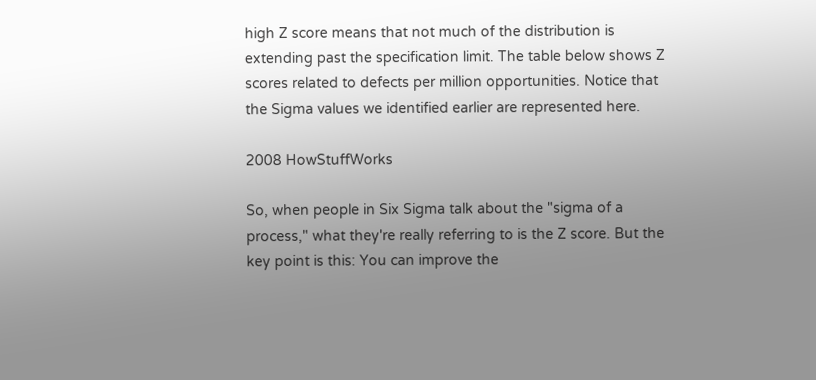high Z score means that not much of the distribution is extending past the specification limit. The table below shows Z scores related to defects per million opportunities. Notice that the Sigma values we identified earlier are represented here.

2008 HowStuffWorks

So, when people in Six Sigma talk about the "sigma of a process," what they're really referring to is the Z score. But the key point is this: You can improve the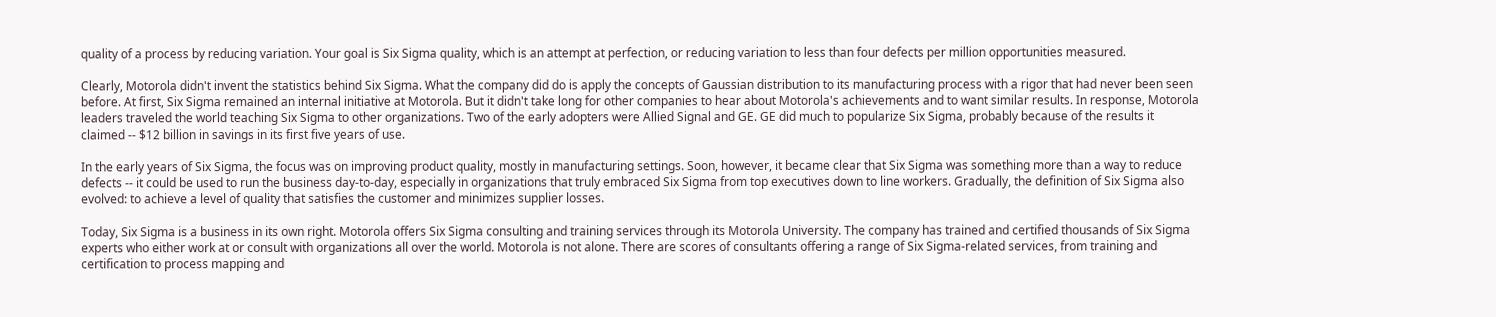quality of a process by reducing variation. Your goal is Six Sigma quality, which is an attempt at perfection, or reducing variation to less than four defects per million opportunities measured.

Clearly, Motorola didn't invent the statistics behind Six Sigma. What the company did do is apply the concepts of Gaussian distribution to its manufacturing process with a rigor that had never been seen before. At first, Six Sigma remained an internal initiative at Motorola. But it didn't take long for other companies to hear about Motorola's achievements and to want similar results. In response, Motorola leaders traveled the world teaching Six Sigma to other organizations. Two of the early adopters were Allied Signal and GE. GE did much to popularize Six Sigma, probably because of the results it claimed -- $12 billion in savings in its first five years of use.

In the early years of Six Sigma, the focus was on improving product quality, mostly in manufacturing settings. Soon, however, it became clear that Six Sigma was something more than a way to reduce defects -- it could be used to run the business day-to-day, especially in organizations that truly embraced Six Sigma from top executives down to line workers. Gradually, the definition of Six Sigma also evolved: to achieve a level of quality that satisfies the customer and minimizes supplier losses.

Today, Six Sigma is a business in its own right. Motorola offers Six Sigma consulting and training services through its Motorola University. The company has trained and certified thousands of Six Sigma experts who either work at or consult with organizations all over the world. Motorola is not alone. There are scores of consultants offering a range of Six Sigma-related services, from training and certification to process mapping and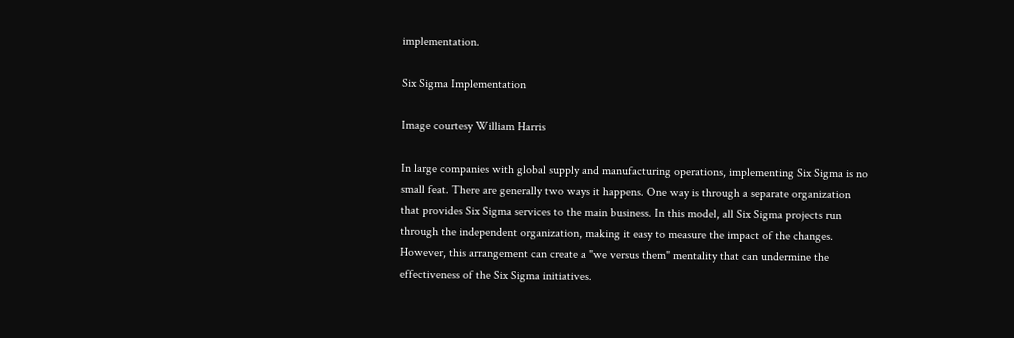implementation.

Six Sigma Implementation

Image courtesy William Harris

In large companies with global supply and manufacturing operations, implementing Six Sigma is no small feat. There are generally two ways it happens. One way is through a separate organization that provides Six Sigma services to the main business. In this model, all Six Sigma projects run through the independent organization, making it easy to measure the impact of the changes. However, this arrangement can create a "we versus them" mentality that can undermine the effectiveness of the Six Sigma initiatives.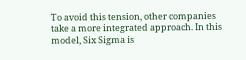To avoid this tension, other companies take a more integrated approach. In this model, Six Sigma is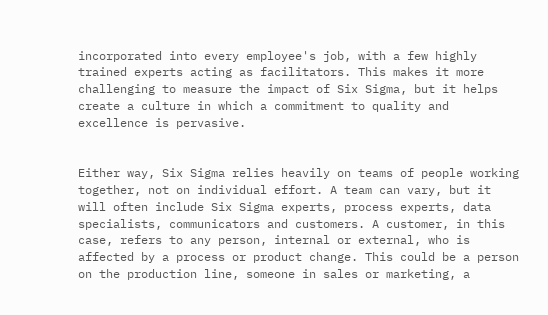incorporated into every employee's job, with a few highly trained experts acting as facilitators. This makes it more challenging to measure the impact of Six Sigma, but it helps create a culture in which a commitment to quality and excellence is pervasive.


Either way, Six Sigma relies heavily on teams of people working together, not on individual effort. A team can vary, but it will often include Six Sigma experts, process experts, data specialists, communicators and customers. A customer, in this case, refers to any person, internal or external, who is affected by a process or product change. This could be a person on the production line, someone in sales or marketing, a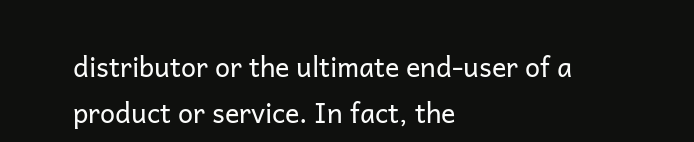distributor or the ultimate end-user of a product or service. In fact, the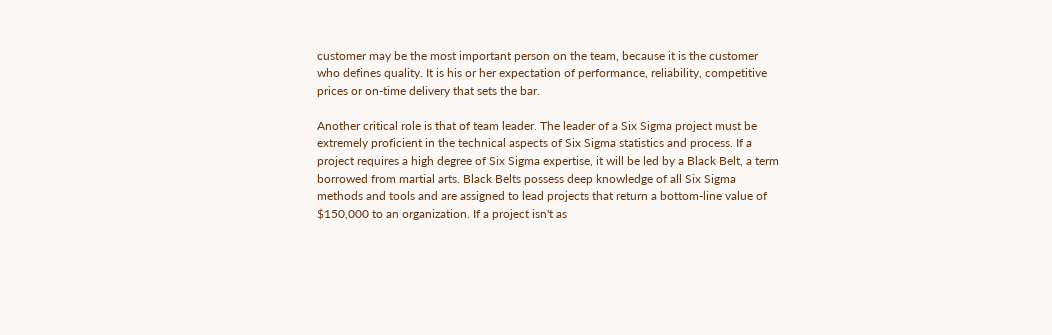customer may be the most important person on the team, because it is the customer who defines quality. It is his or her expectation of performance, reliability, competitive prices or on-time delivery that sets the bar.

Another critical role is that of team leader. The leader of a Six Sigma project must be extremely proficient in the technical aspects of Six Sigma statistics and process. If a project requires a high degree of Six Sigma expertise, it will be led by a Black Belt, a term borrowed from martial arts. Black Belts possess deep knowledge of all Six Sigma methods and tools and are assigned to lead projects that return a bottom-line value of $150,000 to an organization. If a project isn't as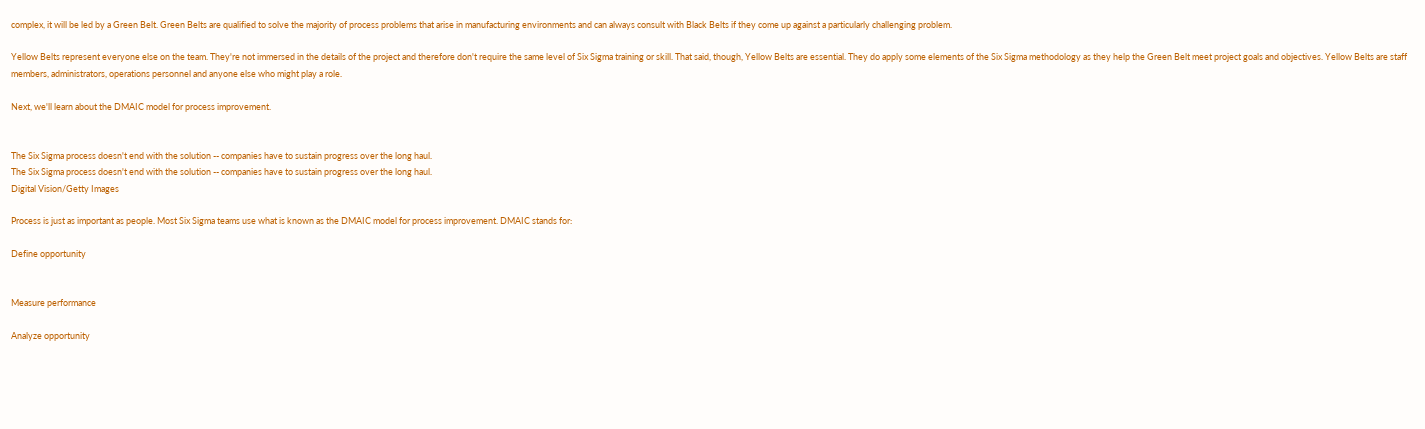complex, it will be led by a Green Belt. Green Belts are qualified to solve the majority of process problems that arise in manufacturing environments and can always consult with Black Belts if they come up against a particularly challenging problem.

Yellow Belts represent everyone else on the team. They're not immersed in the details of the project and therefore don't require the same level of Six Sigma training or skill. That said, though, Yellow Belts are essential. They do apply some elements of the Six Sigma methodology as they help the Green Belt meet project goals and objectives. Yellow Belts are staff members, administrators, operations personnel and anyone else who might play a role.

Next, we'll learn about the DMAIC model for process improvement.


The Six Sigma process doesn't end with the solution -- companies have to sustain progress over the long haul.
The Six Sigma process doesn't end with the solution -- companies have to sustain progress over the long haul.
Digital Vision/Getty Images

Process is just as important as people. Most Six Sigma teams use what is known as the DMAIC model for process improvement. DMAIC stands for:

Define opportunity


Measure performance

Analyze opportunity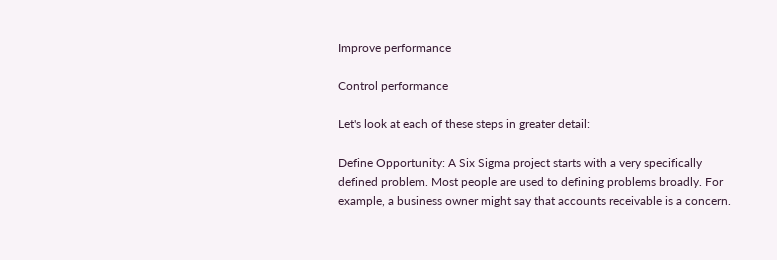Improve performance

Control performance

Let's look at each of these steps in greater detail:

Define Opportunity: A Six Sigma project starts with a very specifically defined problem. Most people are used to defining problems broadly. For example, a business owner might say that accounts receivable is a concern.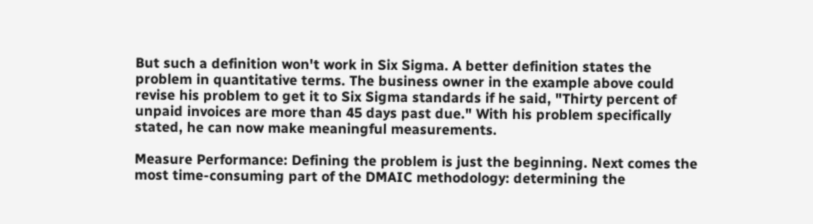But such a definition won't work in Six Sigma. A better definition states the problem in quantitative terms. The business owner in the example above could revise his problem to get it to Six Sigma standards if he said, "Thirty percent of unpaid invoices are more than 45 days past due." With his problem specifically stated, he can now make meaningful measurements.

Measure Performance: Defining the problem is just the beginning. Next comes the most time-consuming part of the DMAIC methodology: determining the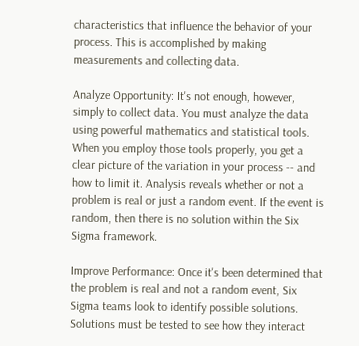characteristics that influence the behavior of your process. This is accomplished by making measurements and collecting data.

Analyze Opportunity: It's not enough, however, simply to collect data. You must analyze the data using powerful mathematics and statistical tools. When you employ those tools properly, you get a clear picture of the variation in your process -- and how to limit it. Analysis reveals whether or not a problem is real or just a random event. If the event is random, then there is no solution within the Six Sigma framework.

Improve Performance: Once it's been determined that the problem is real and not a random event, Six Sigma teams look to identify possible solutions. Solutions must be tested to see how they interact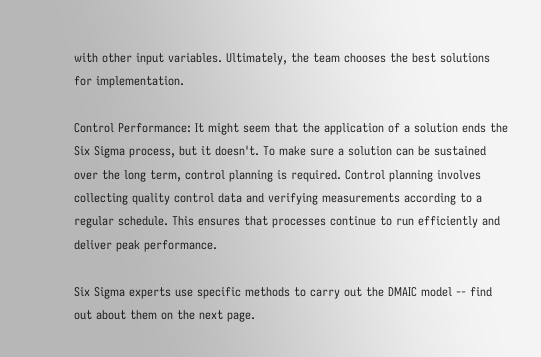with other input variables. Ultimately, the team chooses the best solutions for implementation.

Control Performance: It might seem that the application of a solution ends the Six Sigma process, but it doesn't. To make sure a solution can be sustained over the long term, control planning is required. Control planning involves collecting quality control data and verifying measurements according to a regular schedule. This ensures that processes continue to run efficiently and deliver peak performance.

Six Sigma experts use specific methods to carry out the DMAIC model -- find out about them on the next page.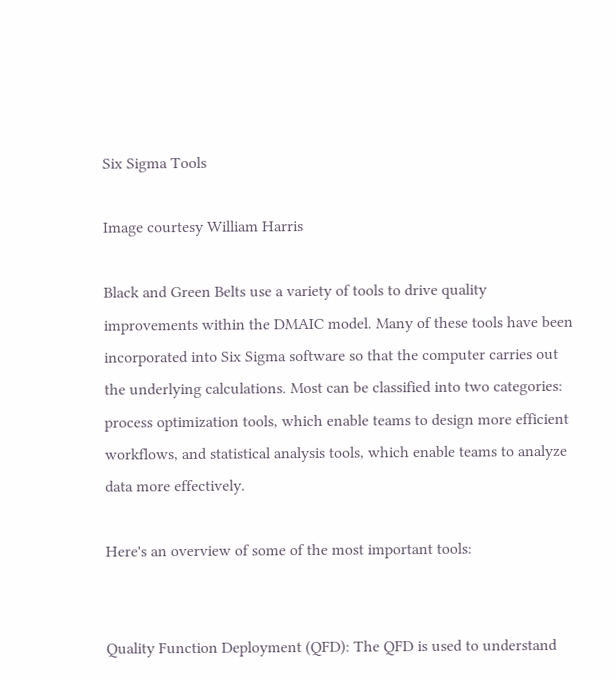Six Sigma Tools

Image courtesy William Harris

Black and Green Belts use a variety of tools to drive quality improvements within the DMAIC model. Many of these tools have been incorporated into Six Sigma software so that the computer carries out the underlying calculations. Most can be classified into two categories: process optimization tools, which enable teams to design more efficient workflows, and statistical analysis tools, which enable teams to analyze data more effectively.

Here's an overview of some of the most important tools:


Quality Function Deployment (QFD): The QFD is used to understand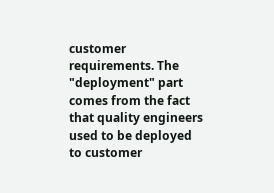customer requirements. The "deployment" part comes from the fact that quality engineers used to be deployed to customer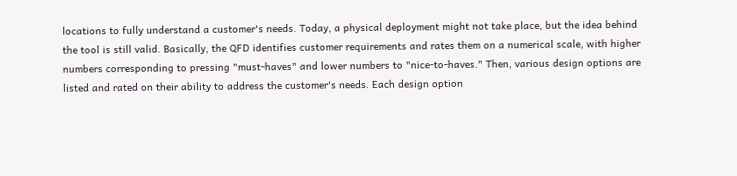locations to fully understand a customer's needs. Today, a physical deployment might not take place, but the idea behind the tool is still valid. Basically, the QFD identifies customer requirements and rates them on a numerical scale, with higher numbers corresponding to pressing "must-haves" and lower numbers to "nice-to-haves." Then, various design options are listed and rated on their ability to address the customer's needs. Each design option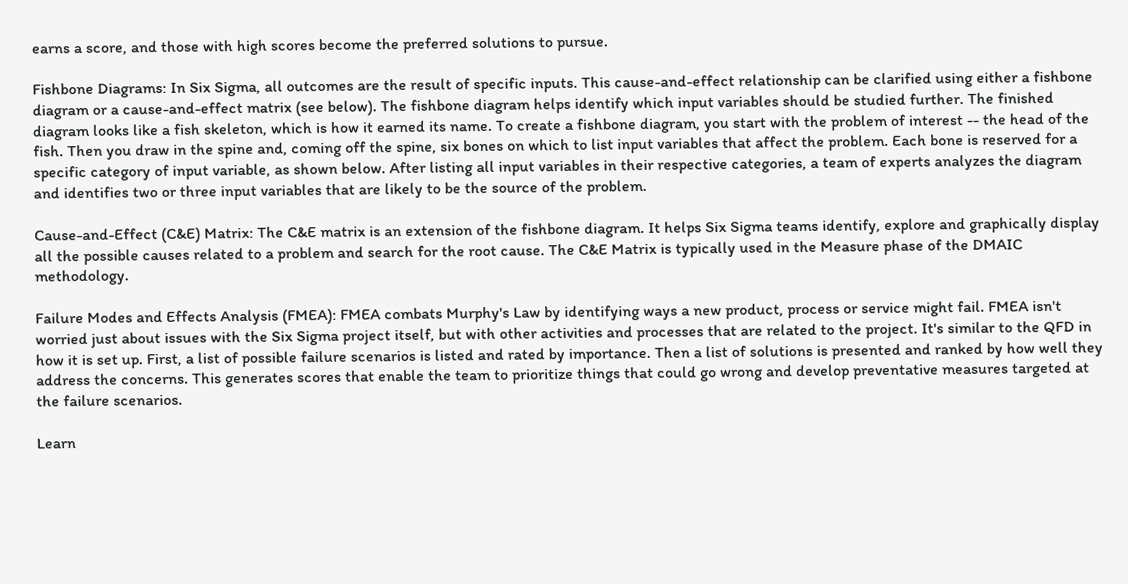earns a score, and those with high scores become the preferred solutions to pursue.

Fishbone Diagrams: In Six Sigma, all outcomes are the result of specific inputs. This cause-and-effect relationship can be clarified using either a fishbone diagram or a cause-and-effect matrix (see below). The fishbone diagram helps identify which input variables should be studied further. The finished diagram looks like a fish skeleton, which is how it earned its name. To create a fishbone diagram, you start with the problem of interest -- the head of the fish. Then you draw in the spine and, coming off the spine, six bones on which to list input variables that affect the problem. Each bone is reserved for a specific category of input variable, as shown below. After listing all input variables in their respective categories, a team of experts analyzes the diagram and identifies two or three input variables that are likely to be the source of the problem.

Cause-and-Effect (C&E) Matrix: The C&E matrix is an extension of the fishbone diagram. It helps Six Sigma teams identify, explore and graphically display all the possible causes related to a problem and search for the root cause. The C&E Matrix is typically used in the Measure phase of the DMAIC methodology.

Failure Modes and Effects Analysis (FMEA): FMEA combats Murphy's Law by identifying ways a new product, process or service might fail. FMEA isn't worried just about issues with the Six Sigma project itself, but with other activities and processes that are related to the project. It's similar to the QFD in how it is set up. First, a list of possible failure scenarios is listed and rated by importance. Then a list of solutions is presented and ranked by how well they address the concerns. This generates scores that enable the team to prioritize things that could go wrong and develop preventative measures targeted at the failure scenarios.

Learn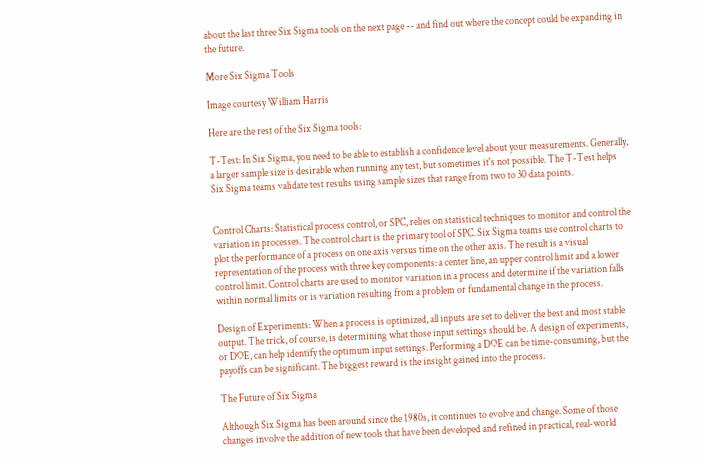about the last three Six Sigma tools on the next page -- and find out where the concept could be expanding in the future.

More Six Sigma Tools

Image courtesy William Harris

Here are the rest of the Six Sigma tools:

T-Test: In Six Sigma, you need to be able to establish a confidence level about your measurements. Generally, a larger sample size is desirable when running any test, but sometimes it's not possible. The T-Test helps Six Sigma teams validate test results using sample sizes that range from two to 30 data points.


Control Charts: Statistical process control, or SPC, relies on statistical techniques to monitor and control the variation in processes. The control chart is the primary tool of SPC. Six Sigma teams use control charts to plot the performance of a process on one axis versus time on the other axis. The result is a visual representation of the process with three key components: a center line, an upper control limit and a lower control limit. Control charts are used to monitor variation in a process and determine if the variation falls within normal limits or is variation resulting from a problem or fundamental change in the process.

Design of Experiments: When a process is optimized, all inputs are set to deliver the best and most stable output. The trick, of course, is determining what those input settings should be. A design of experiments, or DOE, can help identify the optimum input settings. Performing a DOE can be time-consuming, but the payoffs can be significant. The biggest reward is the insight gained into the process.

The Future of Six Sigma

Although Six Sigma has been around since the 1980s, it continues to evolve and change. Some of those changes involve the addition of new tools that have been developed and refined in practical, real-world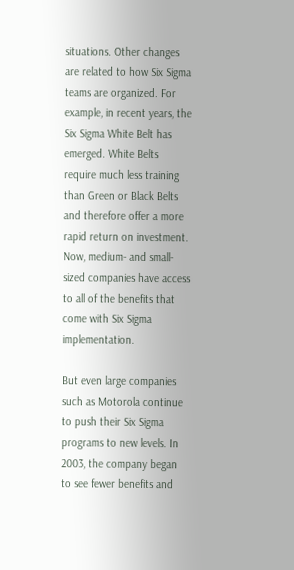situations. Other changes are related to how Six Sigma teams are organized. For example, in recent years, the Six Sigma White Belt has emerged. White Belts require much less training than Green or Black Belts and therefore offer a more rapid return on investment. Now, medium- and small-sized companies have access to all of the benefits that come with Six Sigma implementation.

But even large companies such as Motorola continue to push their Six Sigma programs to new levels. In 2003, the company began to see fewer benefits and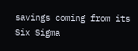savings coming from its Six Sigma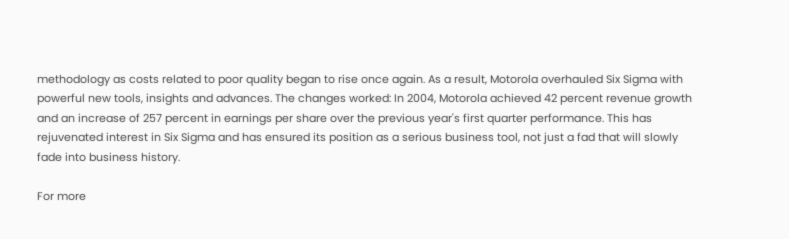methodology as costs related to poor quality began to rise once again. As a result, Motorola overhauled Six Sigma with powerful new tools, insights and advances. The changes worked: In 2004, Motorola achieved 42 percent revenue growth and an increase of 257 percent in earnings per share over the previous year's first quarter performance. This has rejuvenated interest in Six Sigma and has ensured its position as a serious business tool, not just a fad that will slowly fade into business history.

For more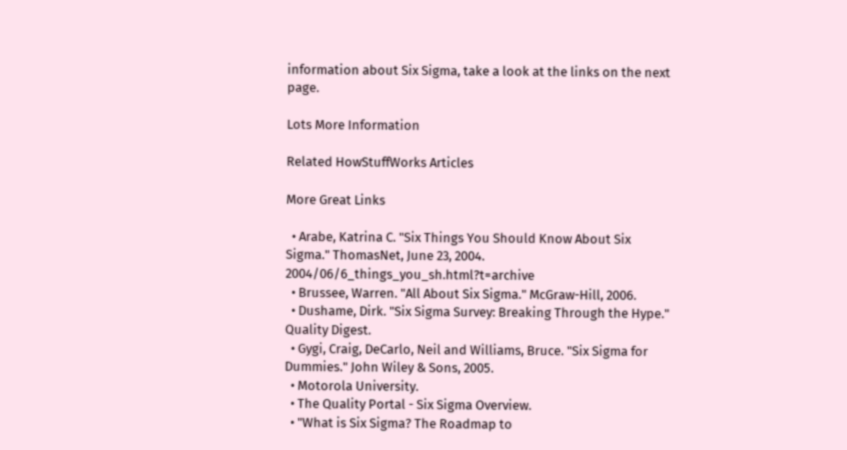information about Six Sigma, take a look at the links on the next page.

Lots More Information

Related HowStuffWorks Articles

More Great Links

  • Arabe, Katrina C. "Six Things You Should Know About Six Sigma." ThomasNet, June 23, 2004. 2004/06/6_things_you_sh.html?t=archive
  • Brussee, Warren. "All About Six Sigma." McGraw-Hill, 2006.
  • Dushame, Dirk. "Six Sigma Survey: Breaking Through the Hype." Quality Digest.
  • Gygi, Craig, DeCarlo, Neil and Williams, Bruce. "Six Sigma for Dummies." John Wiley & Sons, 2005.
  • Motorola University.
  • The Quality Portal - Six Sigma Overview.
  • "What is Six Sigma? The Roadmap to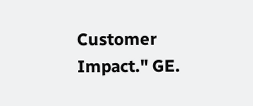Customer Impact." GE.